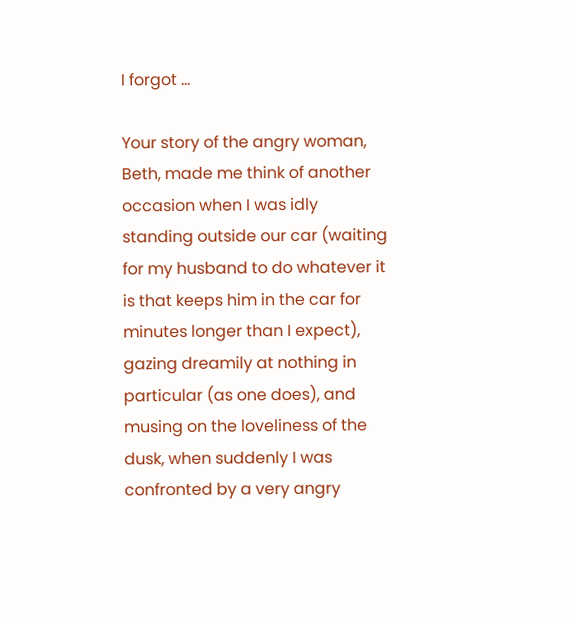I forgot …

Your story of the angry woman, Beth, made me think of another occasion when I was idly standing outside our car (waiting for my husband to do whatever it is that keeps him in the car for minutes longer than I expect), gazing dreamily at nothing in particular (as one does), and musing on the loveliness of the dusk, when suddenly I was confronted by a very angry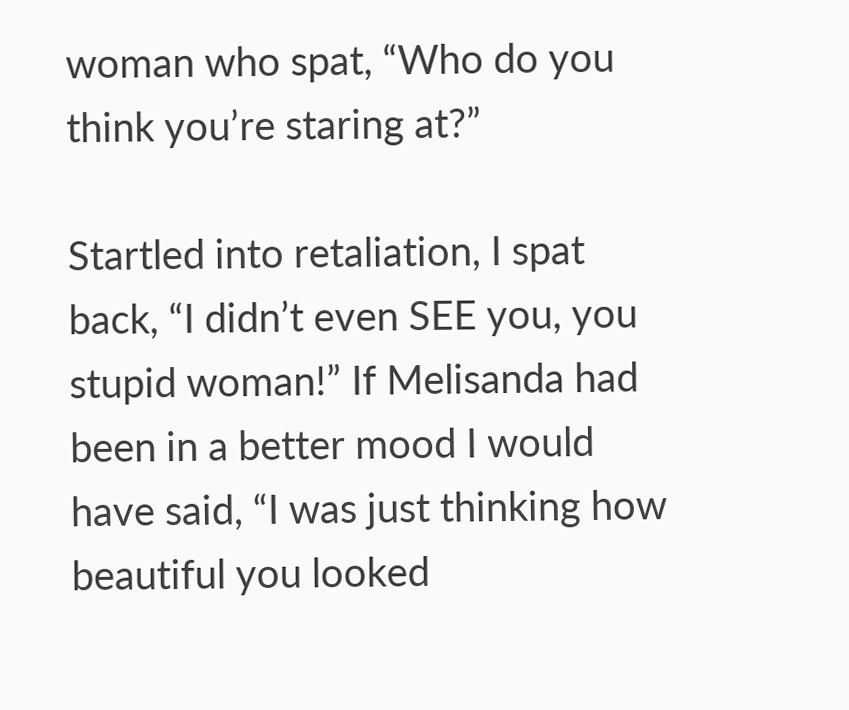woman who spat, “Who do you think you’re staring at?”

Startled into retaliation, I spat back, “I didn’t even SEE you, you stupid woman!” If Melisanda had been in a better mood I would have said, “I was just thinking how beautiful you looked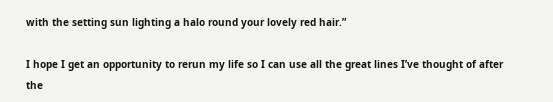with the setting sun lighting a halo round your lovely red hair.”

I hope I get an opportunity to rerun my life so I can use all the great lines I’ve thought of after the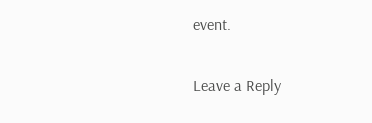event.

Leave a Reply